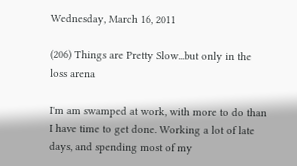Wednesday, March 16, 2011

(206) Things are Pretty Slow...but only in the loss arena

I'm am swamped at work, with more to do than I have time to get done. Working a lot of late days, and spending most of my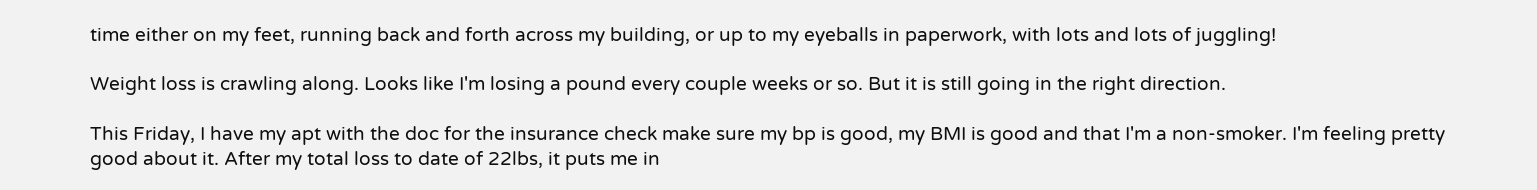time either on my feet, running back and forth across my building, or up to my eyeballs in paperwork, with lots and lots of juggling!

Weight loss is crawling along. Looks like I'm losing a pound every couple weeks or so. But it is still going in the right direction.

This Friday, I have my apt with the doc for the insurance check make sure my bp is good, my BMI is good and that I'm a non-smoker. I'm feeling pretty good about it. After my total loss to date of 22lbs, it puts me in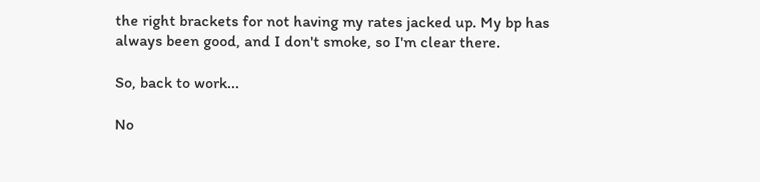the right brackets for not having my rates jacked up. My bp has always been good, and I don't smoke, so I'm clear there.

So, back to work...

No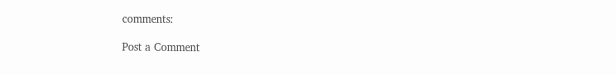comments:

Post a Comment